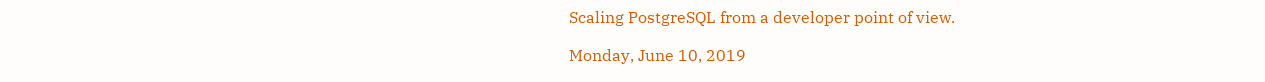Scaling PostgreSQL from a developer point of view.

Monday, June 10, 2019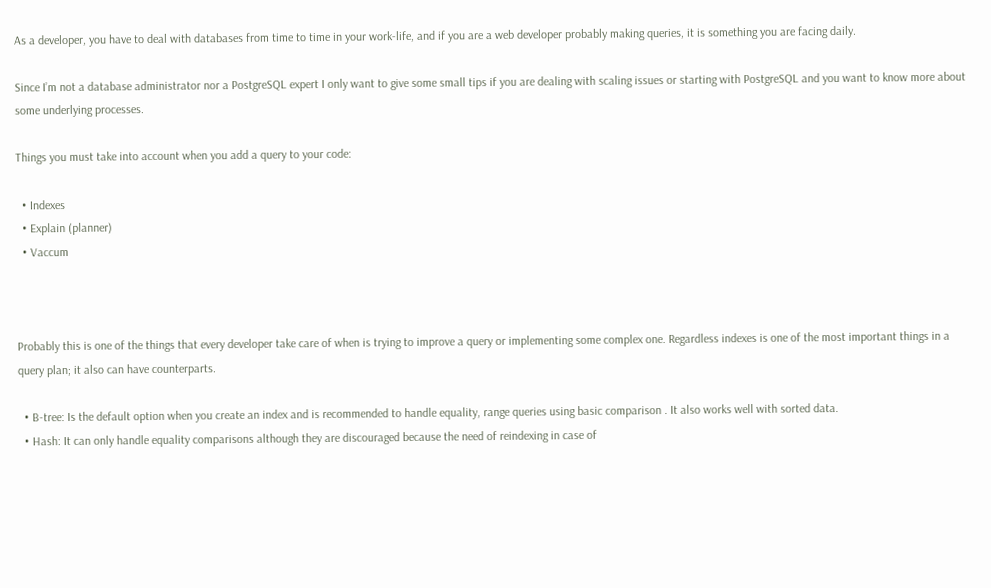As a developer, you have to deal with databases from time to time in your work-life, and if you are a web developer probably making queries, it is something you are facing daily.

Since I’m not a database administrator nor a PostgreSQL expert I only want to give some small tips if you are dealing with scaling issues or starting with PostgreSQL and you want to know more about some underlying processes.

Things you must take into account when you add a query to your code:

  • Indexes
  • Explain (planner)
  • Vaccum



Probably this is one of the things that every developer take care of when is trying to improve a query or implementing some complex one. Regardless indexes is one of the most important things in a query plan; it also can have counterparts.

  • B-tree: Is the default option when you create an index and is recommended to handle equality, range queries using basic comparison . It also works well with sorted data.
  • Hash: It can only handle equality comparisons although they are discouraged because the need of reindexing in case of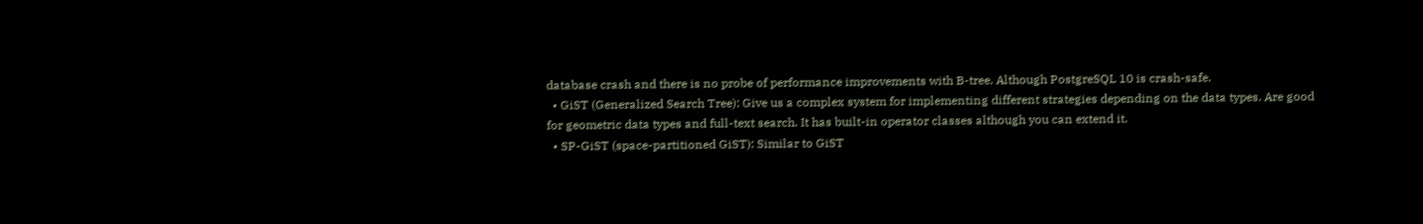database crash and there is no probe of performance improvements with B-tree. Although PostgreSQL 10 is crash-safe.
  • GiST (Generalized Search Tree): Give us a complex system for implementing different strategies depending on the data types. Are good for geometric data types and full-text search. It has built-in operator classes although you can extend it.
  • SP-GiST (space-partitioned GiST): Similar to GiST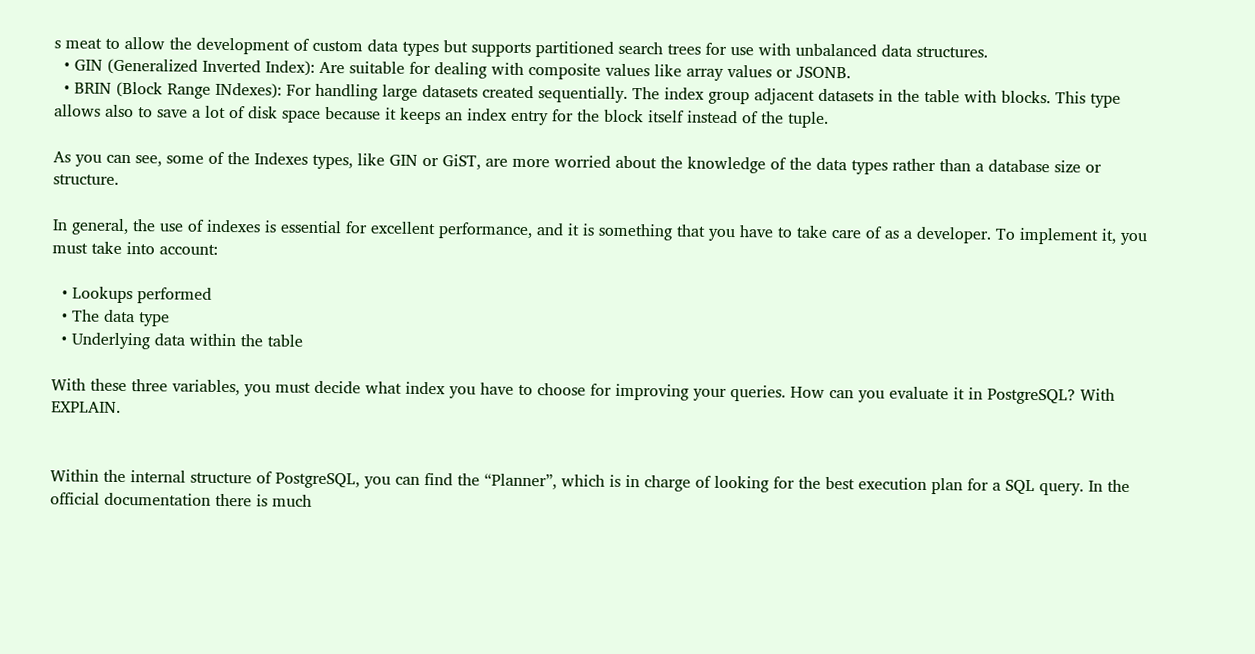s meat to allow the development of custom data types but supports partitioned search trees for use with unbalanced data structures.
  • GIN (Generalized Inverted Index): Are suitable for dealing with composite values like array values or JSONB.
  • BRIN (Block Range INdexes): For handling large datasets created sequentially. The index group adjacent datasets in the table with blocks. This type allows also to save a lot of disk space because it keeps an index entry for the block itself instead of the tuple.

As you can see, some of the Indexes types, like GIN or GiST, are more worried about the knowledge of the data types rather than a database size or structure.

In general, the use of indexes is essential for excellent performance, and it is something that you have to take care of as a developer. To implement it, you must take into account:

  • Lookups performed
  • The data type
  • Underlying data within the table

With these three variables, you must decide what index you have to choose for improving your queries. How can you evaluate it in PostgreSQL? With EXPLAIN.


Within the internal structure of PostgreSQL, you can find the “Planner”, which is in charge of looking for the best execution plan for a SQL query. In the official documentation there is much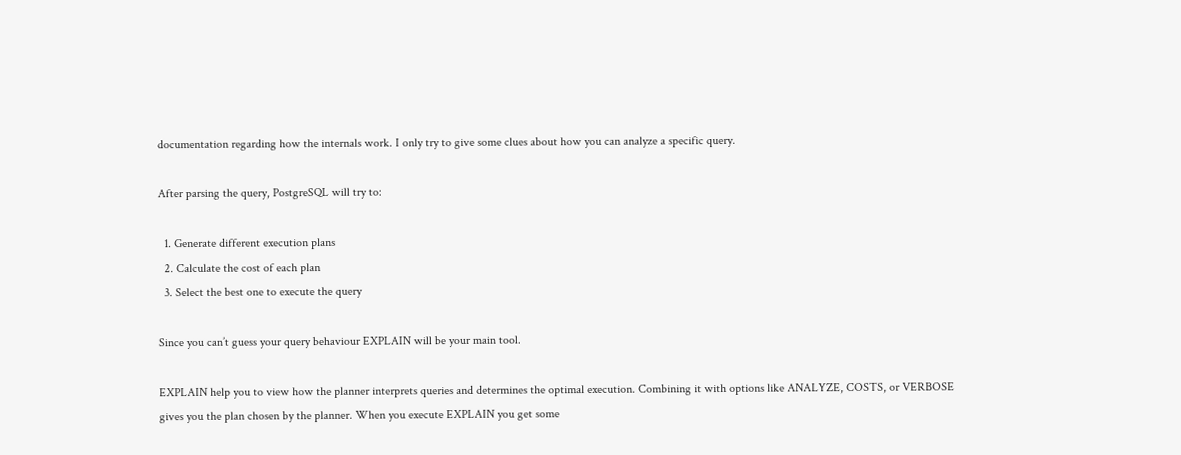documentation regarding how the internals work. I only try to give some clues about how you can analyze a specific query.

After parsing the query, PostgreSQL will try to:

  1. Generate different execution plans
  2. Calculate the cost of each plan
  3. Select the best one to execute the query

Since you can’t guess your query behaviour EXPLAIN will be your main tool.

EXPLAIN help you to view how the planner interprets queries and determines the optimal execution. Combining it with options like ANALYZE, COSTS, or VERBOSE gives you the plan chosen by the planner. When you execute EXPLAIN you get some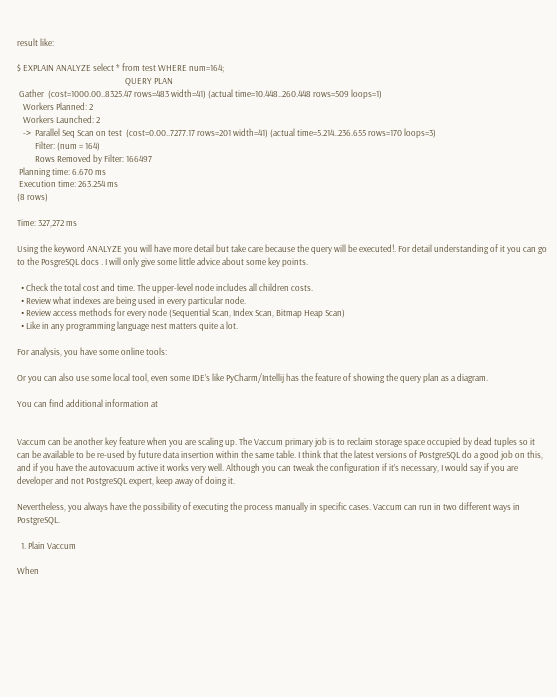result like:

$ EXPLAIN ANALYZE select * from test WHERE num=164;
                                                      QUERY PLAN
 Gather  (cost=1000.00..8325.47 rows=483 width=41) (actual time=10.448..260.448 rows=509 loops=1)
   Workers Planned: 2
   Workers Launched: 2
   ->  Parallel Seq Scan on test  (cost=0.00..7277.17 rows=201 width=41) (actual time=5.214..236.655 rows=170 loops=3)
         Filter: (num = 164)
         Rows Removed by Filter: 166497
 Planning time: 6.670 ms
 Execution time: 263.254 ms
(8 rows)

Time: 327,272 ms

Using the keyword ANALYZE you will have more detail but take care because the query will be executed!. For detail understanding of it you can go to the PosgreSQL docs . I will only give some little advice about some key points.

  • Check the total cost and time. The upper-level node includes all children costs.
  • Review what indexes are being used in every particular node.
  • Review access methods for every node (Sequential Scan, Index Scan, Bitmap Heap Scan)
  • Like in any programming language nest matters quite a lot.

For analysis, you have some online tools:

Or you can also use some local tool, even some IDE’s like PyCharm/Intellij has the feature of showing the query plan as a diagram.

You can find additional information at


Vaccum can be another key feature when you are scaling up. The Vaccum primary job is to reclaim storage space occupied by dead tuples so it can be available to be re-used by future data insertion within the same table. I think that the latest versions of PostgreSQL do a good job on this, and if you have the autovacuum active it works very well. Although you can tweak the configuration if it’s necessary, I would say if you are developer and not PostgreSQL expert, keep away of doing it.

Nevertheless, you always have the possibility of executing the process manually in specific cases. Vaccum can run in two different ways in PostgreSQL.

  1. Plain Vaccum

When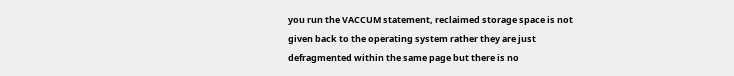you run the VACCUM statement, reclaimed storage space is not given back to the operating system rather they are just defragmented within the same page but there is no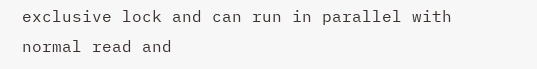exclusive lock and can run in parallel with normal read and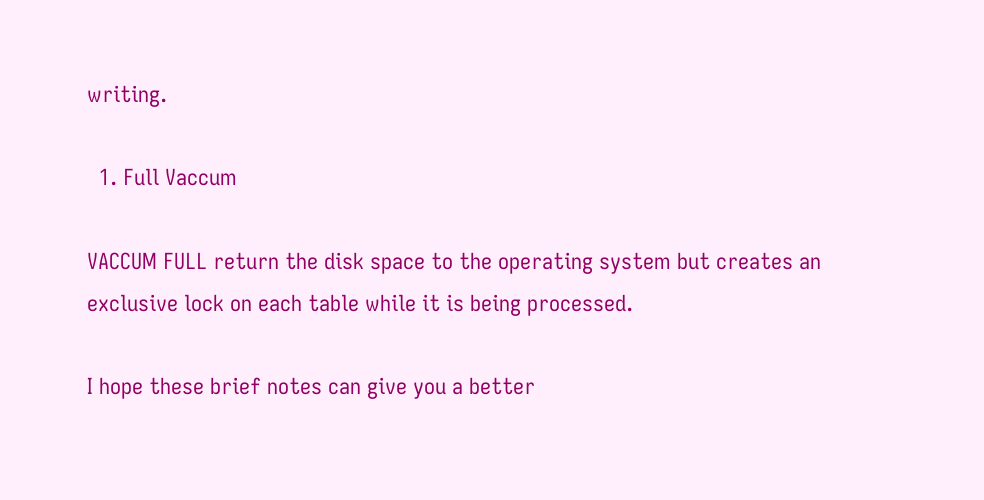writing.

  1. Full Vaccum

VACCUM FULL return the disk space to the operating system but creates an exclusive lock on each table while it is being processed.

I hope these brief notes can give you a better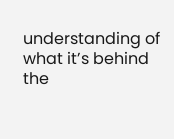understanding of what it’s behind the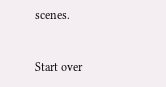scenes.



Start over